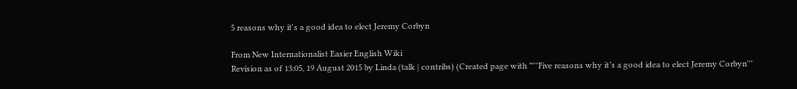5 reasons why it's a good idea to elect Jeremy Corbyn

From New Internationalist Easier English Wiki
Revision as of 13:05, 19 August 2015 by Linda (talk | contribs) (Created page with "'''Five reasons why it’s a good idea to elect Jeremy Corbyn'''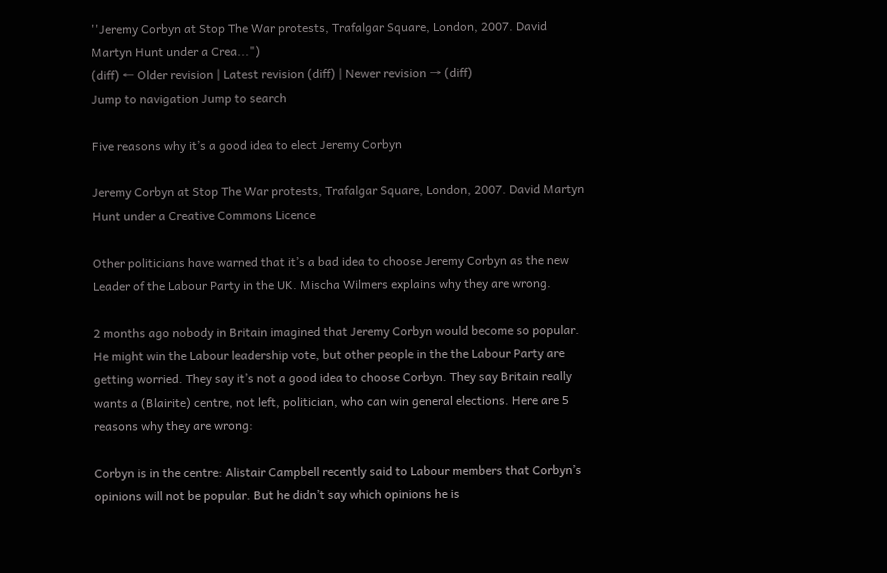''Jeremy Corbyn at Stop The War protests, Trafalgar Square, London, 2007. David Martyn Hunt under a Crea...")
(diff) ← Older revision | Latest revision (diff) | Newer revision → (diff)
Jump to navigation Jump to search

Five reasons why it’s a good idea to elect Jeremy Corbyn

Jeremy Corbyn at Stop The War protests, Trafalgar Square, London, 2007. David Martyn Hunt under a Creative Commons Licence

Other politicians have warned that it’s a bad idea to choose Jeremy Corbyn as the new Leader of the Labour Party in the UK. Mischa Wilmers explains why they are wrong.

2 months ago nobody in Britain imagined that Jeremy Corbyn would become so popular. He might win the Labour leadership vote, but other people in the the Labour Party are getting worried. They say it’s not a good idea to choose Corbyn. They say Britain really wants a (Blairite) centre, not left, politician, who can win general elections. Here are 5 reasons why they are wrong:

Corbyn is in the centre: Alistair Campbell recently said to Labour members that Corbyn’s opinions will not be popular. But he didn’t say which opinions he is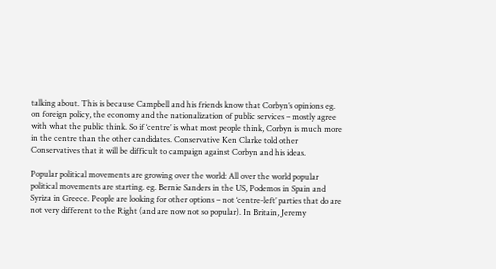talking about. This is because Campbell and his friends know that Corbyn’s opinions eg. on foreign policy, the economy and the nationalization of public services – mostly agree with what the public think. So if ‘centre’ is what most people think, Corbyn is much more in the centre than the other candidates. Conservative Ken Clarke told other Conservatives that it will be difficult to campaign against Corbyn and his ideas.

Popular political movements are growing over the world: All over the world popular political movements are starting. eg. Bernie Sanders in the US, Podemos in Spain and Syriza in Greece. People are looking for other options – not ‘centre-left’ parties that do are not very different to the Right (and are now not so popular). In Britain, Jeremy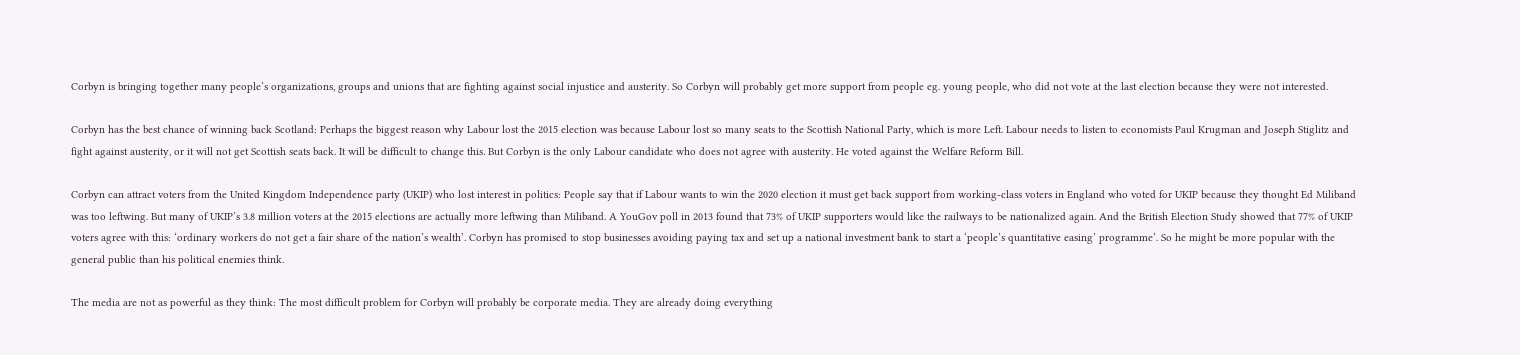Corbyn is bringing together many people’s organizations, groups and unions that are fighting against social injustice and austerity. So Corbyn will probably get more support from people eg. young people, who did not vote at the last election because they were not interested.

Corbyn has the best chance of winning back Scotland: Perhaps the biggest reason why Labour lost the 2015 election was because Labour lost so many seats to the Scottish National Party, which is more Left. Labour needs to listen to economists Paul Krugman and Joseph Stiglitz and fight against austerity, or it will not get Scottish seats back. It will be difficult to change this. But Corbyn is the only Labour candidate who does not agree with austerity. He voted against the Welfare Reform Bill.

Corbyn can attract voters from the United Kingdom Independence party (UKIP) who lost interest in politics: People say that if Labour wants to win the 2020 election it must get back support from working-class voters in England who voted for UKIP because they thought Ed Miliband was too leftwing. But many of UKIP’s 3.8 million voters at the 2015 elections are actually more leftwing than Miliband. A YouGov poll in 2013 found that 73% of UKIP supporters would like the railways to be nationalized again. And the British Election Study showed that 77% of UKIP voters agree with this: ‘ordinary workers do not get a fair share of the nation’s wealth’. Corbyn has promised to stop businesses avoiding paying tax and set up a national investment bank to start a ‘people’s quantitative easing’ programme’. So he might be more popular with the general public than his political enemies think.

The media are not as powerful as they think: The most difficult problem for Corbyn will probably be corporate media. They are already doing everything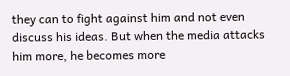they can to fight against him and not even discuss his ideas. But when the media attacks him more, he becomes more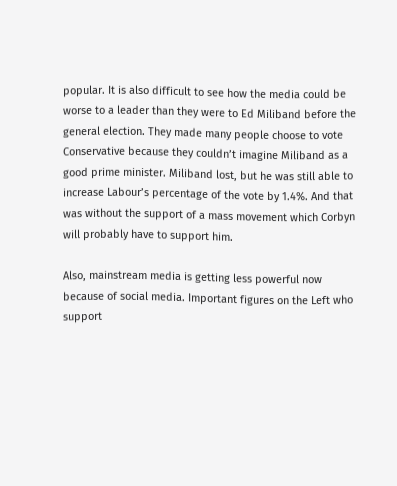popular. It is also difficult to see how the media could be worse to a leader than they were to Ed Miliband before the general election. They made many people choose to vote Conservative because they couldn’t imagine Miliband as a good prime minister. Miliband lost, but he was still able to increase Labour’s percentage of the vote by 1.4%. And that was without the support of a mass movement which Corbyn will probably have to support him.

Also, mainstream media is getting less powerful now because of social media. Important figures on the Left who support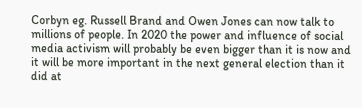Corbyn eg. Russell Brand and Owen Jones can now talk to millions of people. In 2020 the power and influence of social media activism will probably be even bigger than it is now and it will be more important in the next general election than it did at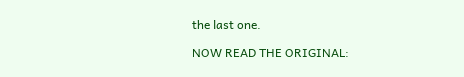the last one.

NOW READ THE ORIGINAL: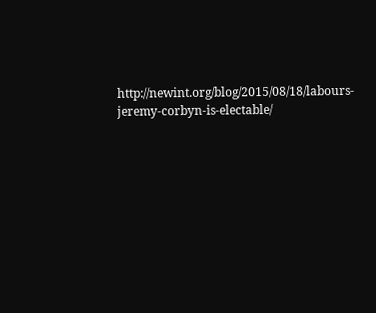http://newint.org/blog/2015/08/18/labours-jeremy-corbyn-is-electable/